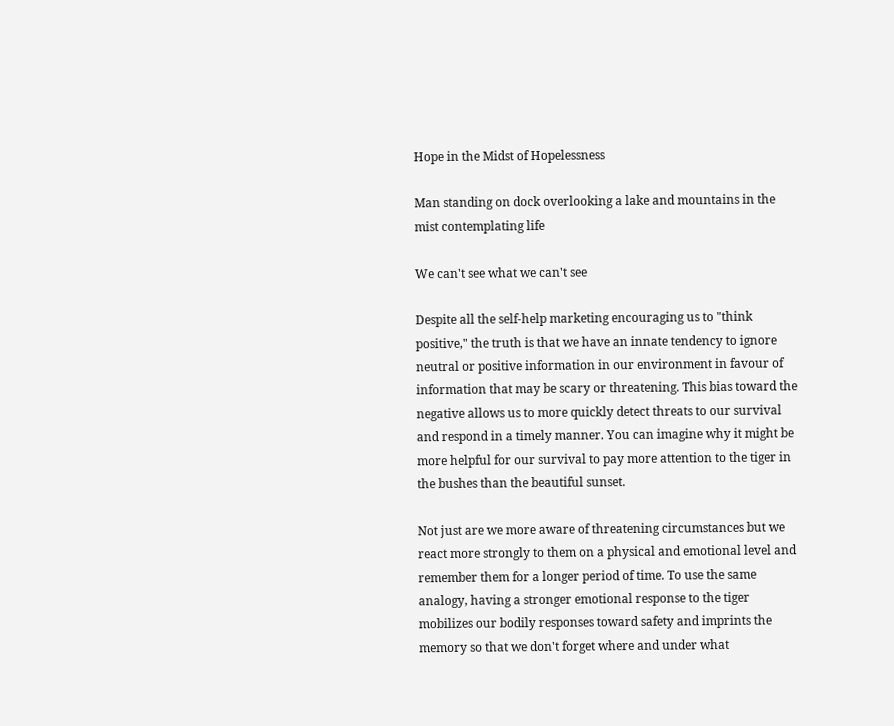Hope in the Midst of Hopelessness

Man standing on dock overlooking a lake and mountains in the mist contemplating life

We can't see what we can't see

Despite all the self-help marketing encouraging us to "think positive," the truth is that we have an innate tendency to ignore neutral or positive information in our environment in favour of information that may be scary or threatening. This bias toward the negative allows us to more quickly detect threats to our survival and respond in a timely manner. You can imagine why it might be more helpful for our survival to pay more attention to the tiger in the bushes than the beautiful sunset.

Not just are we more aware of threatening circumstances but we react more strongly to them on a physical and emotional level and remember them for a longer period of time. To use the same analogy, having a stronger emotional response to the tiger mobilizes our bodily responses toward safety and imprints the memory so that we don't forget where and under what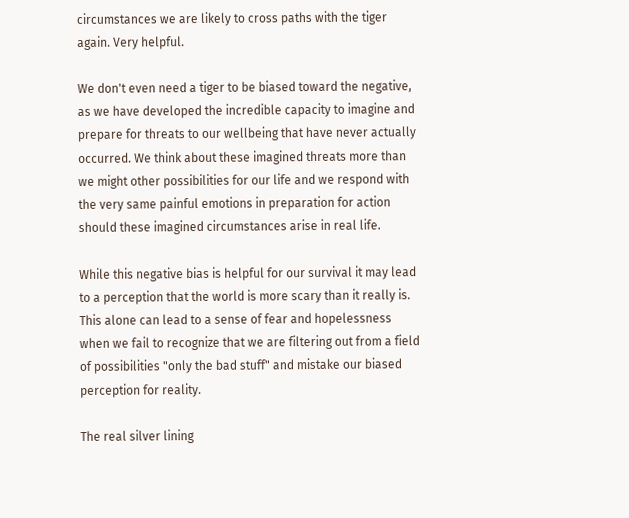circumstances we are likely to cross paths with the tiger again. Very helpful.

We don't even need a tiger to be biased toward the negative, as we have developed the incredible capacity to imagine and prepare for threats to our wellbeing that have never actually occurred. We think about these imagined threats more than we might other possibilities for our life and we respond with the very same painful emotions in preparation for action should these imagined circumstances arise in real life.

While this negative bias is helpful for our survival it may lead to a perception that the world is more scary than it really is. This alone can lead to a sense of fear and hopelessness when we fail to recognize that we are filtering out from a field of possibilities "only the bad stuff" and mistake our biased perception for reality.

The real silver lining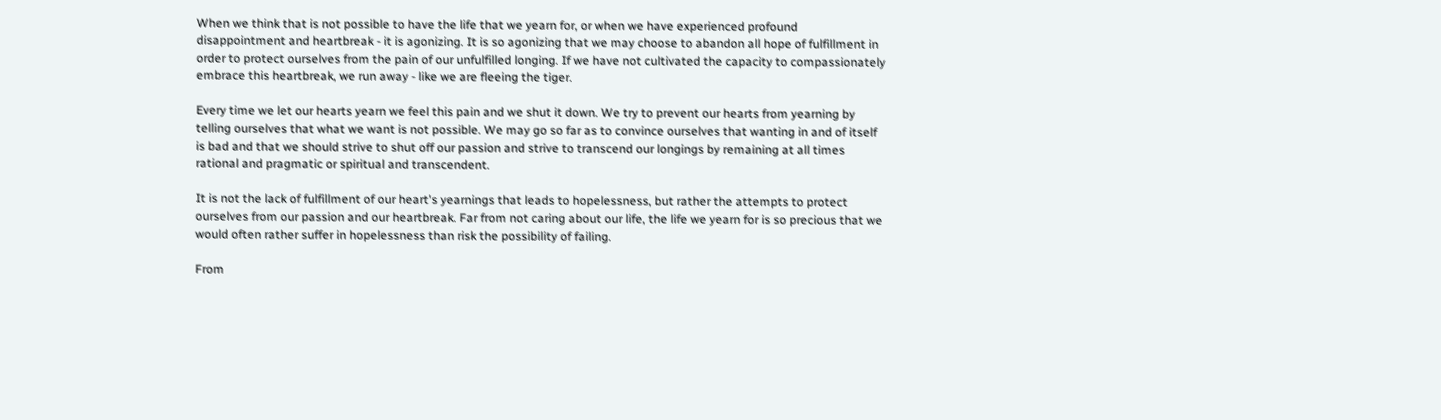When we think that is not possible to have the life that we yearn for, or when we have experienced profound disappointment and heartbreak - it is agonizing. It is so agonizing that we may choose to abandon all hope of fulfillment in order to protect ourselves from the pain of our unfulfilled longing. If we have not cultivated the capacity to compassionately embrace this heartbreak, we run away - like we are fleeing the tiger.

Every time we let our hearts yearn we feel this pain and we shut it down. We try to prevent our hearts from yearning by telling ourselves that what we want is not possible. We may go so far as to convince ourselves that wanting in and of itself is bad and that we should strive to shut off our passion and strive to transcend our longings by remaining at all times rational and pragmatic or spiritual and transcendent.

It is not the lack of fulfillment of our heart's yearnings that leads to hopelessness, but rather the attempts to protect ourselves from our passion and our heartbreak. Far from not caring about our life, the life we yearn for is so precious that we would often rather suffer in hopelessness than risk the possibility of failing.

From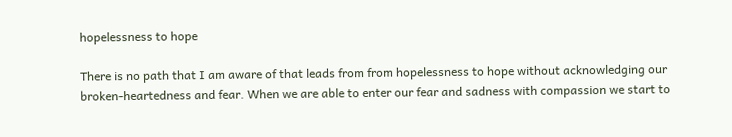hopelessness to hope

There is no path that I am aware of that leads from from hopelessness to hope without acknowledging our broken-heartedness and fear. When we are able to enter our fear and sadness with compassion we start to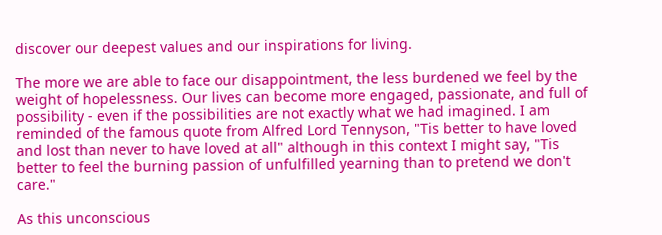discover our deepest values and our inspirations for living.

The more we are able to face our disappointment, the less burdened we feel by the weight of hopelessness. Our lives can become more engaged, passionate, and full of possibility - even if the possibilities are not exactly what we had imagined. I am reminded of the famous quote from Alfred Lord Tennyson, "Tis better to have loved and lost than never to have loved at all" although in this context I might say, "Tis better to feel the burning passion of unfulfilled yearning than to pretend we don't care."

As this unconscious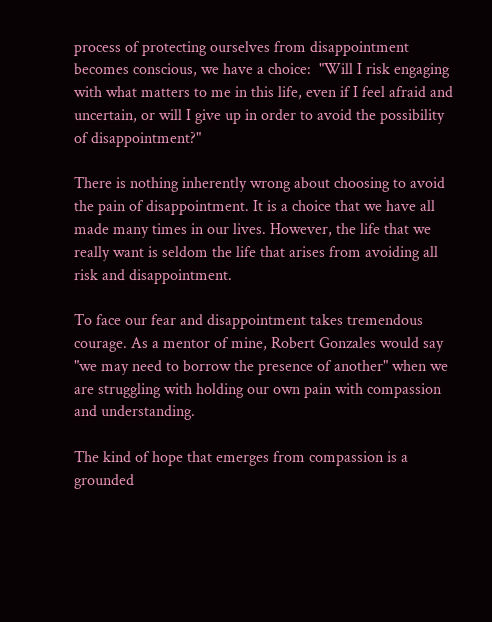process of protecting ourselves from disappointment becomes conscious, we have a choice:  "Will I risk engaging with what matters to me in this life, even if I feel afraid and uncertain, or will I give up in order to avoid the possibility of disappointment?"

There is nothing inherently wrong about choosing to avoid the pain of disappointment. It is a choice that we have all made many times in our lives. However, the life that we really want is seldom the life that arises from avoiding all risk and disappointment.

To face our fear and disappointment takes tremendous courage. As a mentor of mine, Robert Gonzales would say "we may need to borrow the presence of another" when we are struggling with holding our own pain with compassion and understanding.

The kind of hope that emerges from compassion is a grounded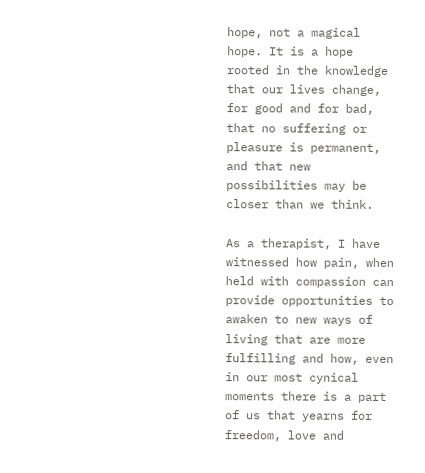hope, not a magical hope. It is a hope rooted in the knowledge that our lives change, for good and for bad, that no suffering or pleasure is permanent, and that new possibilities may be closer than we think.

As a therapist, I have witnessed how pain, when held with compassion can provide opportunities to awaken to new ways of living that are more fulfilling and how, even in our most cynical moments there is a part of us that yearns for freedom, love and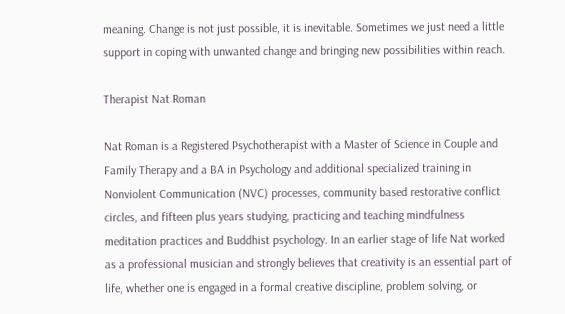meaning. Change is not just possible, it is inevitable. Sometimes we just need a little support in coping with unwanted change and bringing new possibilities within reach.

Therapist Nat Roman

Nat Roman is a Registered Psychotherapist with a Master of Science in Couple and Family Therapy and a BA in Psychology and additional specialized training in Nonviolent Communication (NVC) processes, community based restorative conflict circles, and fifteen plus years studying, practicing and teaching mindfulness meditation practices and Buddhist psychology. In an earlier stage of life Nat worked as a professional musician and strongly believes that creativity is an essential part of life, whether one is engaged in a formal creative discipline, problem solving, or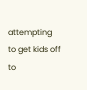attempting to get kids off to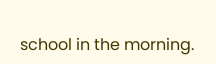school in the morning.